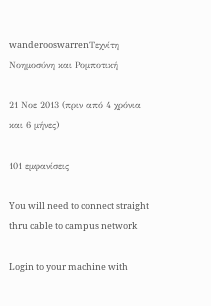wanderooswarrenΤεχνίτη Νοημοσύνη και Ρομποτική

21 Νοε 2013 (πριν από 4 χρόνια και 6 μήνες)

101 εμφανίσεις

You will need to connect straight thru cable to campus network

Login to your machine with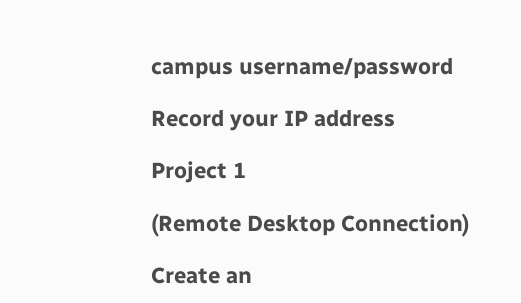campus username/password

Record your IP address

Project 1

(Remote Desktop Connection)

Create an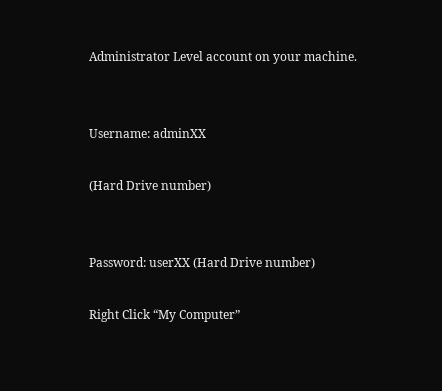Administrator Level account on your machine.


Username: adminXX

(Hard Drive number)


Password: userXX (Hard Drive number)

Right Click “My Computer”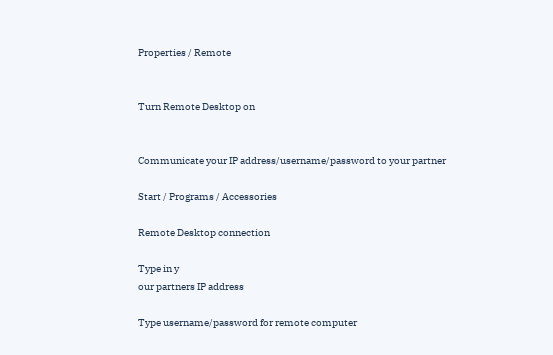Properties / Remote


Turn Remote Desktop on


Communicate your IP address/username/password to your partner

Start / Programs / Accessories

Remote Desktop connection

Type in y
our partners IP address

Type username/password for remote computer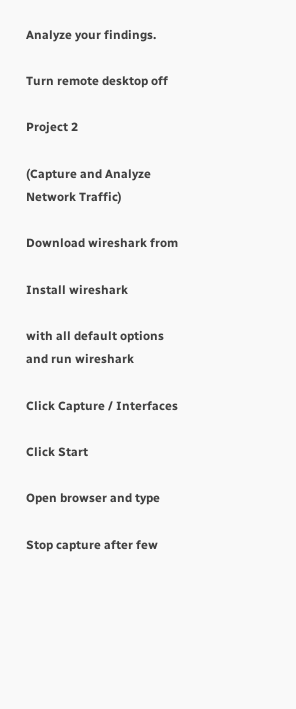Analyze your findings.

Turn remote desktop off

Project 2

(Capture and Analyze Network Traffic)

Download wireshark from

Install wireshark

with all default options and run wireshark

Click Capture / Interfaces

Click Start

Open browser and type

Stop capture after few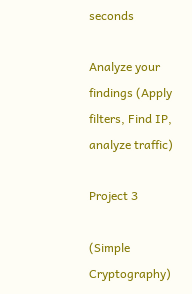seconds

Analyze your findings (Apply filters, Find IP, analyze traffic)

Project 3

(Simple Cryptography)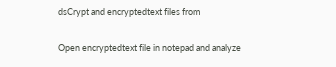dsCrypt and encryptedtext files from

Open encryptedtext file in notepad and analyze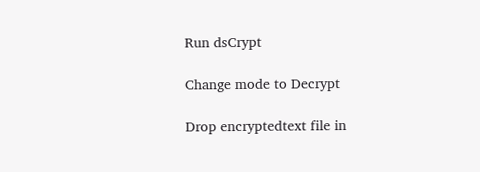Run dsCrypt

Change mode to Decrypt

Drop encryptedtext file in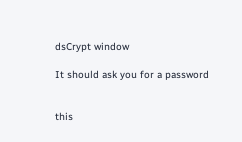dsCrypt window

It should ask you for a password


this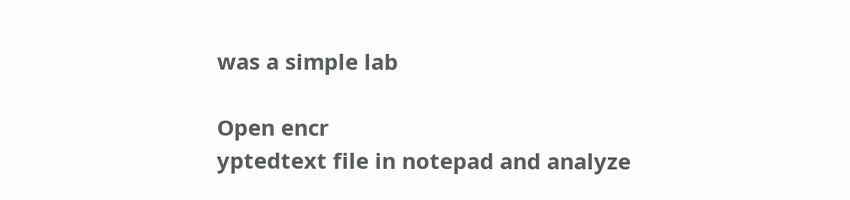was a simple lab

Open encr
yptedtext file in notepad and analyze